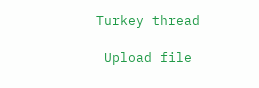Turkey thread

 Upload file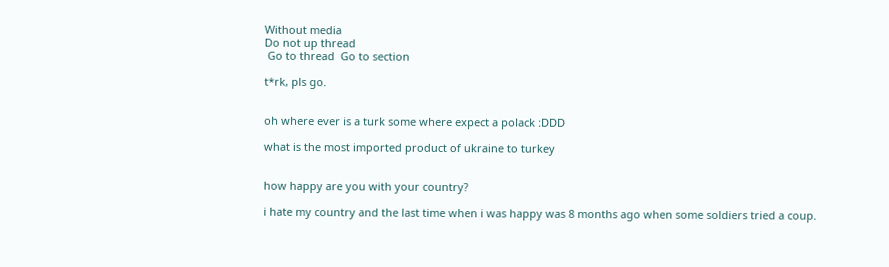Without media
Do not up thread
 Go to thread  Go to section

t*rk, pls go.


oh where ever is a turk some where expect a polack :DDD

what is the most imported product of ukraine to turkey


how happy are you with your country?

i hate my country and the last time when i was happy was 8 months ago when some soldiers tried a coup.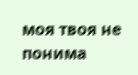моя твоя не понима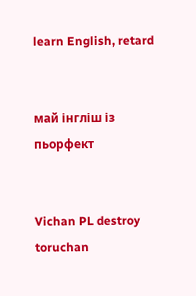learn English, retard


май інгліш із пьорфект


Vichan PL destroy toruchan